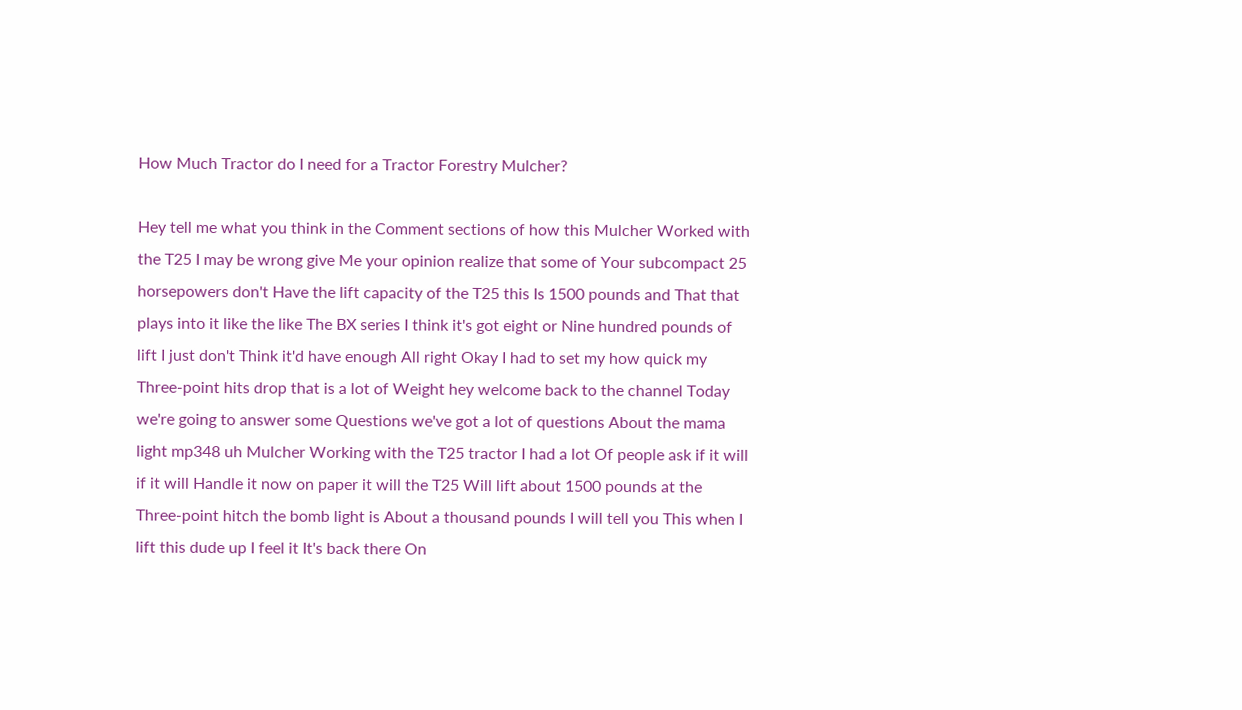How Much Tractor do I need for a Tractor Forestry Mulcher?

Hey tell me what you think in the Comment sections of how this Mulcher Worked with the T25 I may be wrong give Me your opinion realize that some of Your subcompact 25 horsepowers don't Have the lift capacity of the T25 this Is 1500 pounds and That that plays into it like the like The BX series I think it's got eight or Nine hundred pounds of lift I just don't Think it'd have enough All right Okay I had to set my how quick my Three-point hits drop that is a lot of Weight hey welcome back to the channel Today we're going to answer some Questions we've got a lot of questions About the mama light mp348 uh Mulcher Working with the T25 tractor I had a lot Of people ask if it will if it will Handle it now on paper it will the T25 Will lift about 1500 pounds at the Three-point hitch the bomb light is About a thousand pounds I will tell you This when I lift this dude up I feel it It's back there On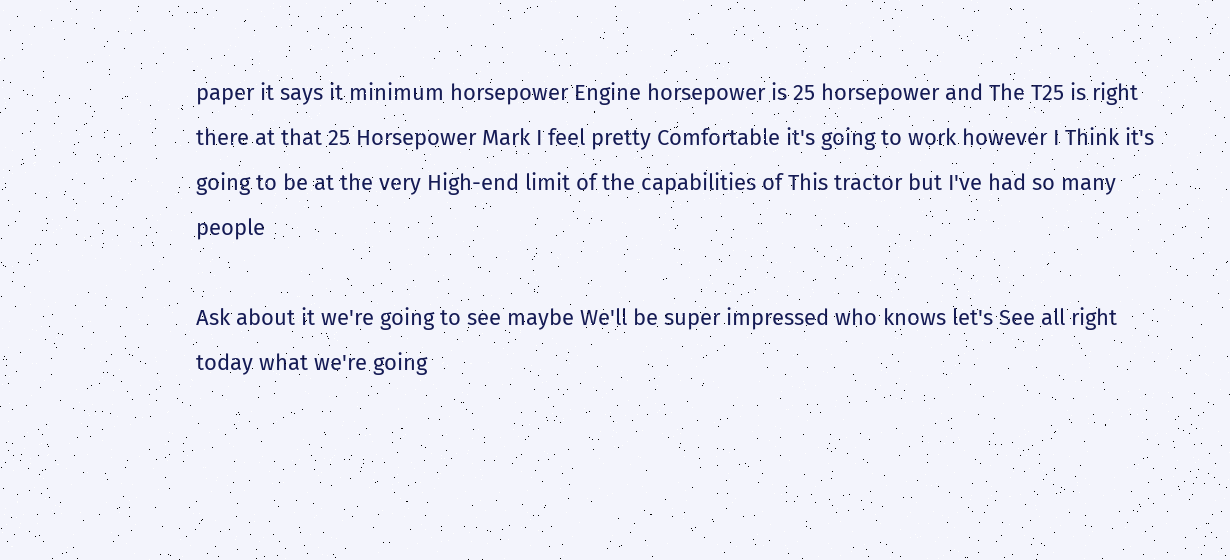paper it says it minimum horsepower Engine horsepower is 25 horsepower and The T25 is right there at that 25 Horsepower Mark I feel pretty Comfortable it's going to work however I Think it's going to be at the very High-end limit of the capabilities of This tractor but I've had so many people

Ask about it we're going to see maybe We'll be super impressed who knows let's See all right today what we're going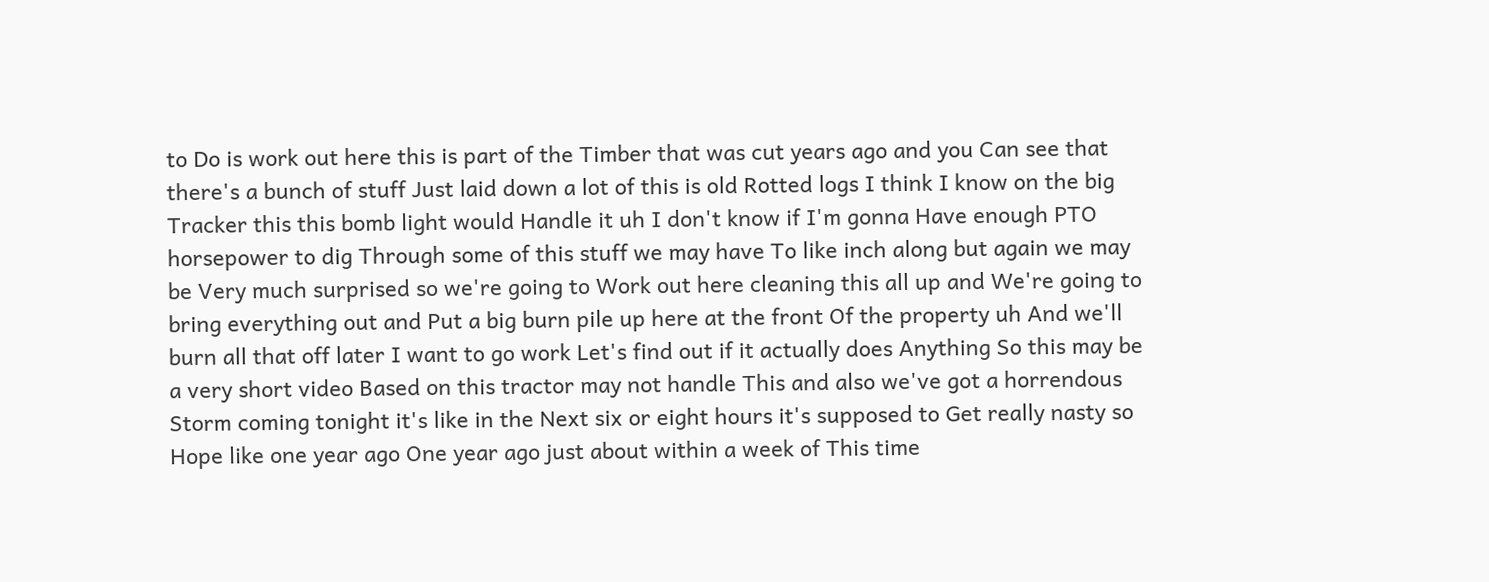to Do is work out here this is part of the Timber that was cut years ago and you Can see that there's a bunch of stuff Just laid down a lot of this is old Rotted logs I think I know on the big Tracker this this bomb light would Handle it uh I don't know if I'm gonna Have enough PTO horsepower to dig Through some of this stuff we may have To like inch along but again we may be Very much surprised so we're going to Work out here cleaning this all up and We're going to bring everything out and Put a big burn pile up here at the front Of the property uh And we'll burn all that off later I want to go work Let's find out if it actually does Anything So this may be a very short video Based on this tractor may not handle This and also we've got a horrendous Storm coming tonight it's like in the Next six or eight hours it's supposed to Get really nasty so Hope like one year ago One year ago just about within a week of This time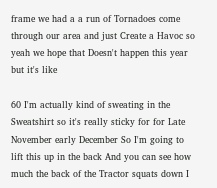frame we had a a run of Tornadoes come through our area and just Create a Havoc so yeah we hope that Doesn't happen this year but it's like

60 I'm actually kind of sweating in the Sweatshirt so it's really sticky for for Late November early December So I'm going to lift this up in the back And you can see how much the back of the Tractor squats down I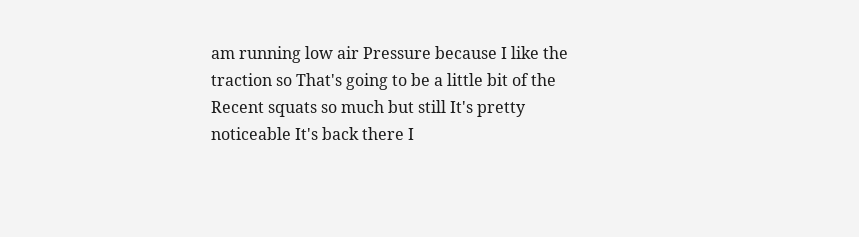am running low air Pressure because I like the traction so That's going to be a little bit of the Recent squats so much but still It's pretty noticeable It's back there I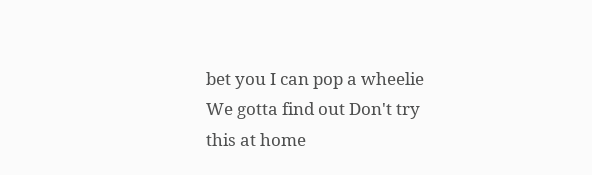bet you I can pop a wheelie We gotta find out Don't try this at home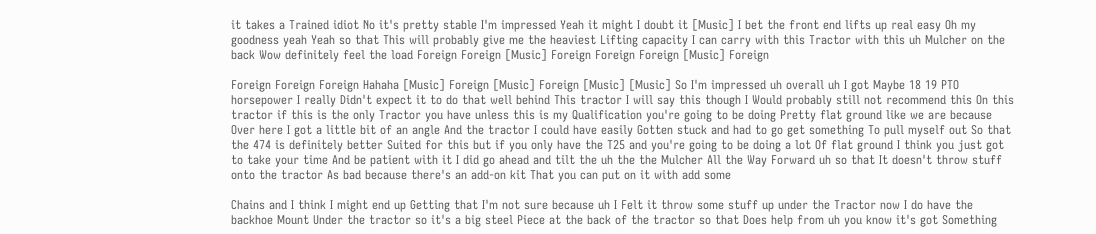it takes a Trained idiot No it's pretty stable I'm impressed Yeah it might I doubt it [Music] I bet the front end lifts up real easy Oh my goodness yeah Yeah so that This will probably give me the heaviest Lifting capacity I can carry with this Tractor with this uh Mulcher on the back Wow definitely feel the load Foreign Foreign [Music] Foreign Foreign Foreign [Music] Foreign

Foreign Foreign Foreign Hahaha [Music] Foreign [Music] Foreign [Music] [Music] So I'm impressed uh overall uh I got Maybe 18 19 PTO horsepower I really Didn't expect it to do that well behind This tractor I will say this though I Would probably still not recommend this On this tractor if this is the only Tractor you have unless this is my Qualification you're going to be doing Pretty flat ground like we are because Over here I got a little bit of an angle And the tractor I could have easily Gotten stuck and had to go get something To pull myself out So that the 474 is definitely better Suited for this but if you only have the T25 and you're going to be doing a lot Of flat ground I think you just got to take your time And be patient with it I did go ahead and tilt the uh the the Mulcher All the Way Forward uh so that It doesn't throw stuff onto the tractor As bad because there's an add-on kit That you can put on it with add some

Chains and I think I might end up Getting that I'm not sure because uh I Felt it throw some stuff up under the Tractor now I do have the backhoe Mount Under the tractor so it's a big steel Piece at the back of the tractor so that Does help from uh you know it's got Something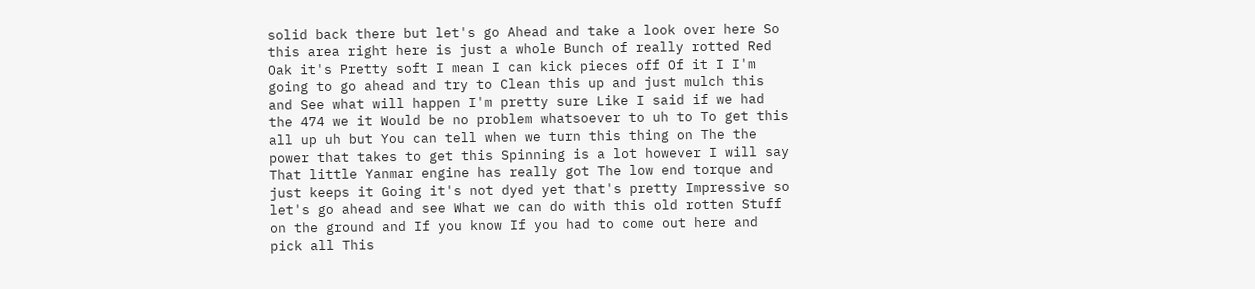solid back there but let's go Ahead and take a look over here So this area right here is just a whole Bunch of really rotted Red Oak it's Pretty soft I mean I can kick pieces off Of it I I'm going to go ahead and try to Clean this up and just mulch this and See what will happen I'm pretty sure Like I said if we had the 474 we it Would be no problem whatsoever to uh to To get this all up uh but You can tell when we turn this thing on The the power that takes to get this Spinning is a lot however I will say That little Yanmar engine has really got The low end torque and just keeps it Going it's not dyed yet that's pretty Impressive so let's go ahead and see What we can do with this old rotten Stuff on the ground and If you know If you had to come out here and pick all This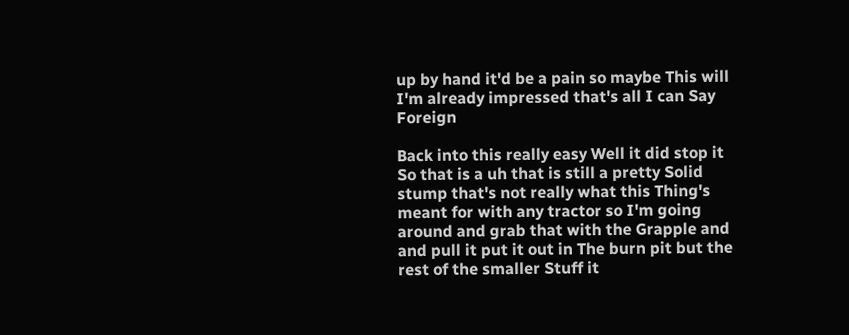up by hand it'd be a pain so maybe This will I'm already impressed that's all I can Say Foreign

Back into this really easy Well it did stop it So that is a uh that is still a pretty Solid stump that's not really what this Thing's meant for with any tractor so I'm going around and grab that with the Grapple and and pull it put it out in The burn pit but the rest of the smaller Stuff it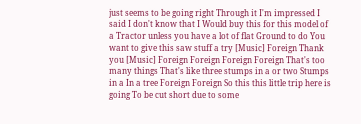just seems to be going right Through it I'm impressed I said I don't know that I Would buy this for this model of a Tractor unless you have a lot of flat Ground to do You want to give this saw stuff a try [Music] Foreign Thank you [Music] Foreign Foreign Foreign Foreign That's too many things That's like three stumps in a or two Stumps in a In a tree Foreign Foreign So this this little trip here is going To be cut short due to some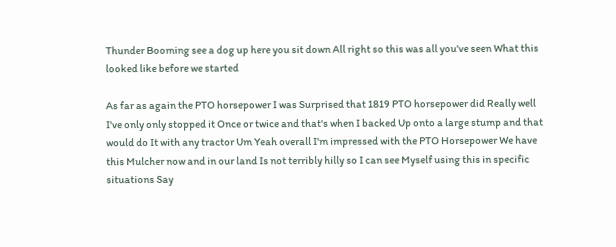Thunder Booming see a dog up here you sit down All right so this was all you've seen What this looked like before we started

As far as again the PTO horsepower I was Surprised that 1819 PTO horsepower did Really well I've only only stopped it Once or twice and that's when I backed Up onto a large stump and that would do It with any tractor Um Yeah overall I'm impressed with the PTO Horsepower We have this Mulcher now and in our land Is not terribly hilly so I can see Myself using this in specific situations Say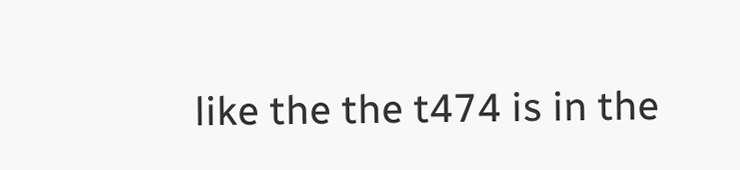like the the t474 is in the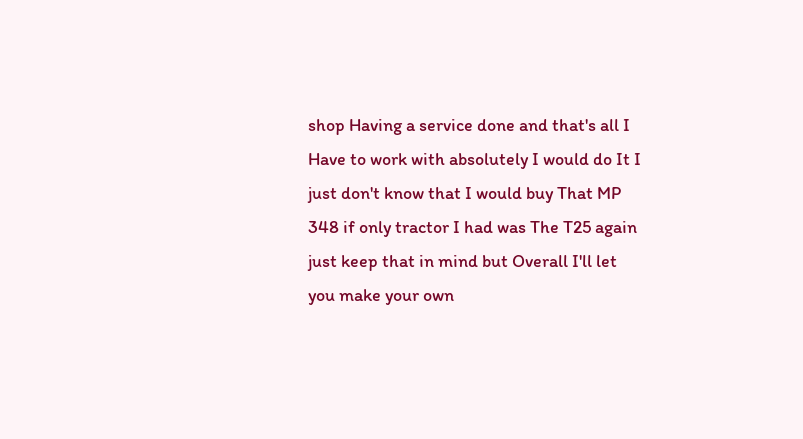shop Having a service done and that's all I Have to work with absolutely I would do It I just don't know that I would buy That MP 348 if only tractor I had was The T25 again just keep that in mind but Overall I'll let you make your own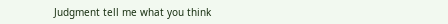Judgment tell me what you think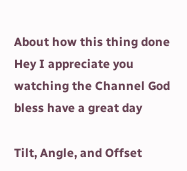About how this thing done Hey I appreciate you watching the Channel God bless have a great day

Tilt, Angle, and Offset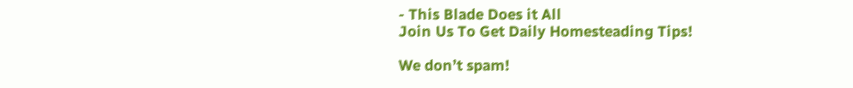- This Blade Does it All
Join Us To Get Daily Homesteading Tips!

We don’t spam!